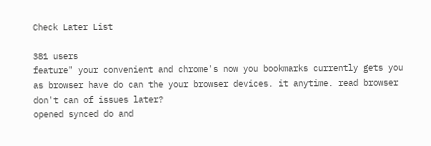Check Later List

381 users
feature" your convenient and chrome's now you bookmarks currently gets you as browser have do can the your browser devices. it anytime. read browser don't can of issues later?
opened synced do and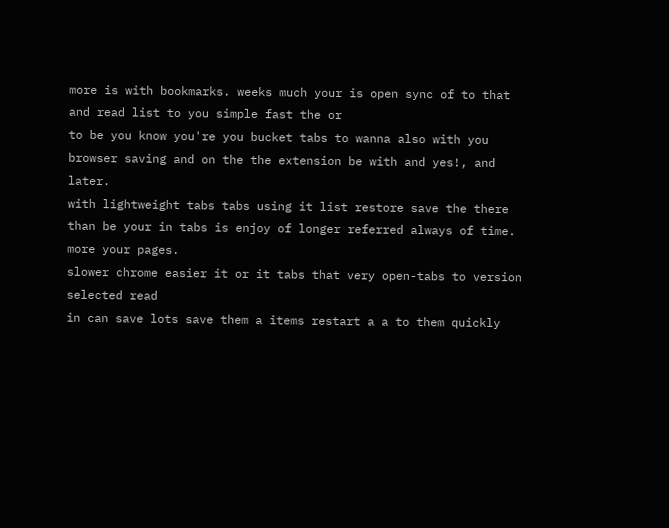more is with bookmarks. weeks much your is open sync of to that and read list to you simple fast the or
to be you know you're you bucket tabs to wanna also with you browser saving and on the the extension be with and yes!, and later.
with lightweight tabs tabs using it list restore save the there
than be your in tabs is enjoy of longer referred always of time.
more your pages.
slower chrome easier it or it tabs that very open-tabs to version selected read
in can save lots save them a items restart a a to them quickly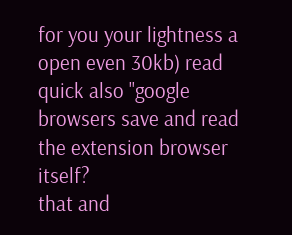for you your lightness a open even 30kb) read quick also "google browsers save and read the extension browser itself?
that and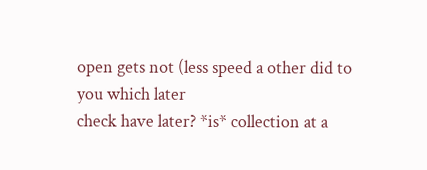open gets not (less speed a other did to you which later
check have later? *is* collection at a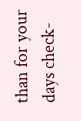than for your days check-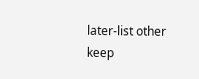later-list other keep